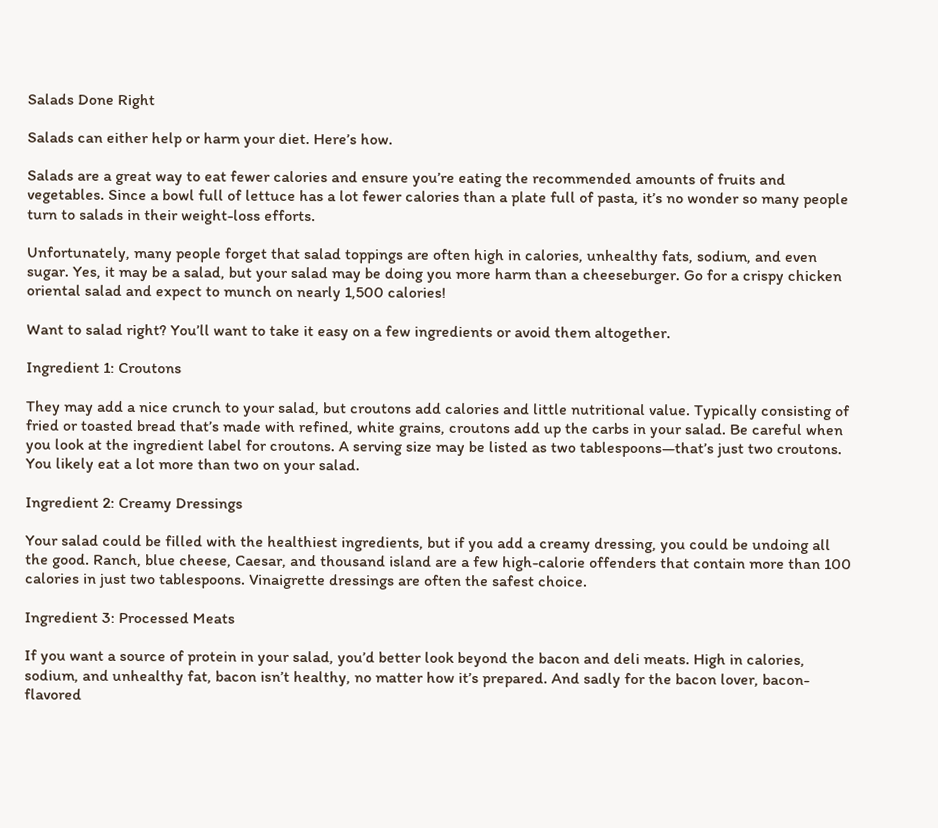Salads Done Right

Salads can either help or harm your diet. Here’s how.

Salads are a great way to eat fewer calories and ensure you’re eating the recommended amounts of fruits and vegetables. Since a bowl full of lettuce has a lot fewer calories than a plate full of pasta, it’s no wonder so many people turn to salads in their weight-loss efforts.

Unfortunately, many people forget that salad toppings are often high in calories, unhealthy fats, sodium, and even sugar. Yes, it may be a salad, but your salad may be doing you more harm than a cheeseburger. Go for a crispy chicken oriental salad and expect to munch on nearly 1,500 calories!

Want to salad right? You’ll want to take it easy on a few ingredients or avoid them altogether.

Ingredient 1: Croutons

They may add a nice crunch to your salad, but croutons add calories and little nutritional value. Typically consisting of fried or toasted bread that’s made with refined, white grains, croutons add up the carbs in your salad. Be careful when you look at the ingredient label for croutons. A serving size may be listed as two tablespoons—that’s just two croutons. You likely eat a lot more than two on your salad.

Ingredient 2: Creamy Dressings

Your salad could be filled with the healthiest ingredients, but if you add a creamy dressing, you could be undoing all the good. Ranch, blue cheese, Caesar, and thousand island are a few high-calorie offenders that contain more than 100 calories in just two tablespoons. Vinaigrette dressings are often the safest choice.

Ingredient 3: Processed Meats

If you want a source of protein in your salad, you’d better look beyond the bacon and deli meats. High in calories, sodium, and unhealthy fat, bacon isn’t healthy, no matter how it’s prepared. And sadly for the bacon lover, bacon-flavored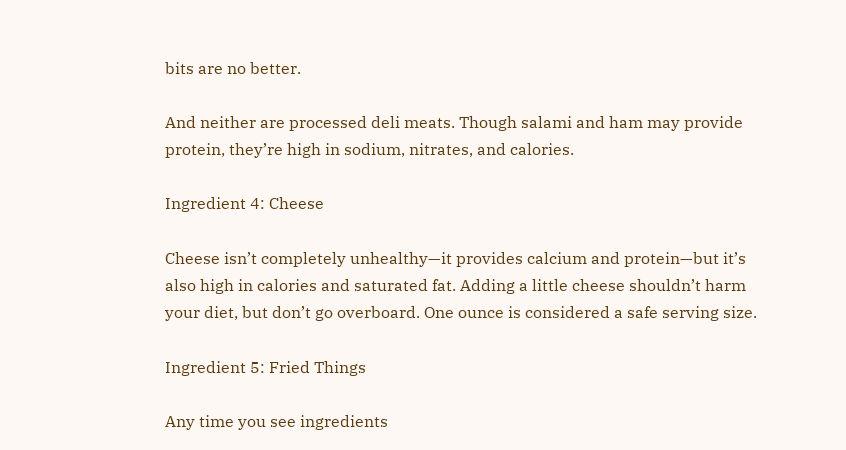bits are no better.

And neither are processed deli meats. Though salami and ham may provide protein, they’re high in sodium, nitrates, and calories.

Ingredient 4: Cheese

Cheese isn’t completely unhealthy—it provides calcium and protein—but it’s also high in calories and saturated fat. Adding a little cheese shouldn’t harm your diet, but don’t go overboard. One ounce is considered a safe serving size.

Ingredient 5: Fried Things

Any time you see ingredients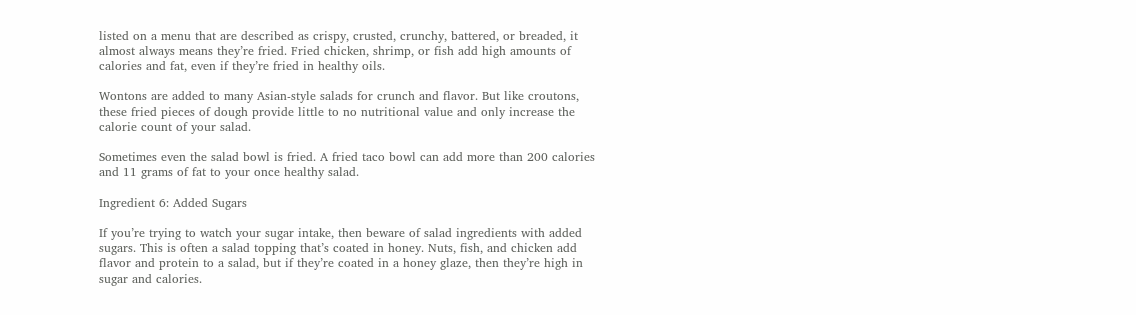listed on a menu that are described as crispy, crusted, crunchy, battered, or breaded, it almost always means they’re fried. Fried chicken, shrimp, or fish add high amounts of calories and fat, even if they’re fried in healthy oils.

Wontons are added to many Asian-style salads for crunch and flavor. But like croutons, these fried pieces of dough provide little to no nutritional value and only increase the calorie count of your salad.

Sometimes even the salad bowl is fried. A fried taco bowl can add more than 200 calories and 11 grams of fat to your once healthy salad.

Ingredient 6: Added Sugars

If you’re trying to watch your sugar intake, then beware of salad ingredients with added sugars. This is often a salad topping that’s coated in honey. Nuts, fish, and chicken add flavor and protein to a salad, but if they’re coated in a honey glaze, then they’re high in sugar and calories.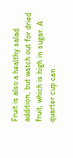Fruit is also a healthy salad addition, but watch out for dried fruit, which is high in sugar. A quarter cup can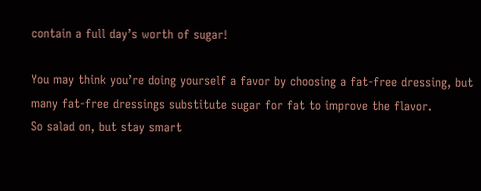contain a full day’s worth of sugar!

You may think you’re doing yourself a favor by choosing a fat-free dressing, but many fat-free dressings substitute sugar for fat to improve the flavor.
So salad on, but stay smart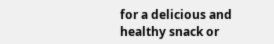for a delicious and healthy snack or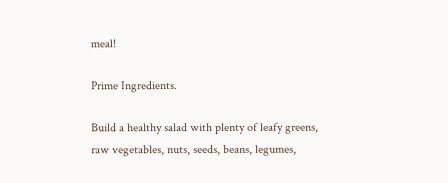meal!

Prime Ingredients.

Build a healthy salad with plenty of leafy greens, raw vegetables, nuts, seeds, beans, legumes,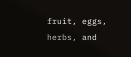fruit, eggs, herbs, and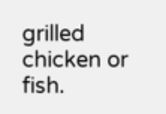grilled chicken or fish.